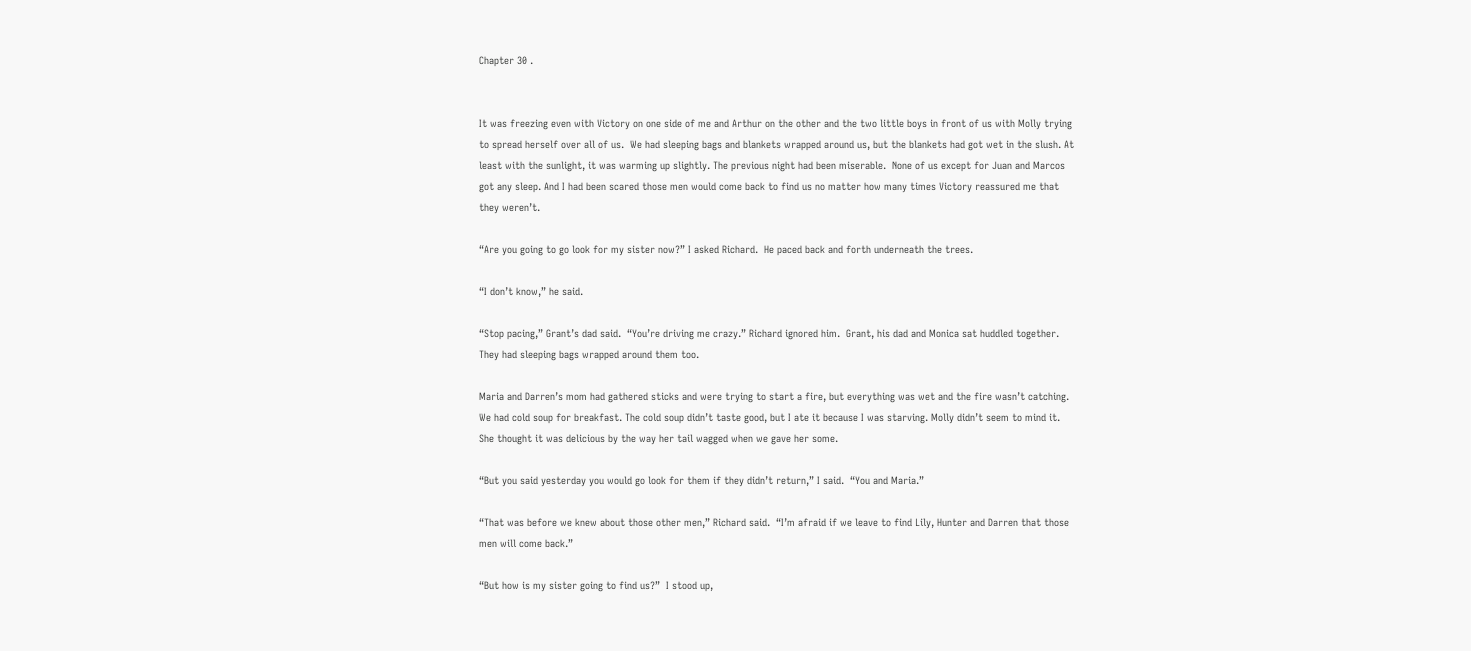Chapter 30 .


It was freezing even with Victory on one side of me and Arthur on the other and the two little boys in front of us with Molly trying to spread herself over all of us.  We had sleeping bags and blankets wrapped around us, but the blankets had got wet in the slush. At least with the sunlight, it was warming up slightly. The previous night had been miserable.  None of us except for Juan and Marcos got any sleep. And I had been scared those men would come back to find us no matter how many times Victory reassured me that they weren’t.

“Are you going to go look for my sister now?” I asked Richard.  He paced back and forth underneath the trees.

“I don’t know,” he said.

“Stop pacing,” Grant’s dad said.  “You’re driving me crazy.” Richard ignored him.  Grant, his dad and Monica sat huddled together. They had sleeping bags wrapped around them too.

Maria and Darren’s mom had gathered sticks and were trying to start a fire, but everything was wet and the fire wasn’t catching.  We had cold soup for breakfast. The cold soup didn’t taste good, but I ate it because I was starving. Molly didn’t seem to mind it.  She thought it was delicious by the way her tail wagged when we gave her some.

“But you said yesterday you would go look for them if they didn’t return,” I said.  “You and Maria.”

“That was before we knew about those other men,” Richard said.  “I’m afraid if we leave to find Lily, Hunter and Darren that those men will come back.”

“But how is my sister going to find us?”  I stood up,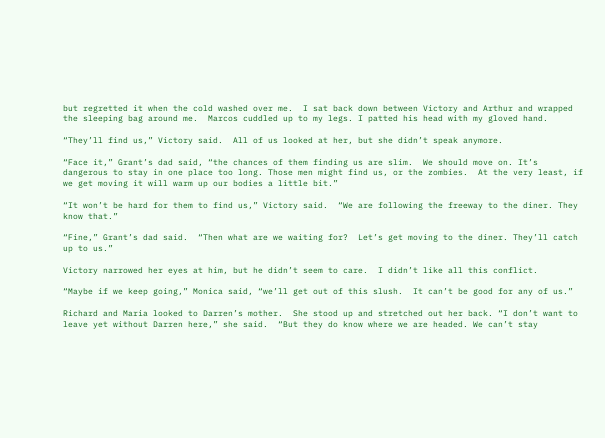but regretted it when the cold washed over me.  I sat back down between Victory and Arthur and wrapped the sleeping bag around me.  Marcos cuddled up to my legs. I patted his head with my gloved hand.

“They’ll find us,” Victory said.  All of us looked at her, but she didn’t speak anymore.

“Face it,” Grant’s dad said, “the chances of them finding us are slim.  We should move on. It’s dangerous to stay in one place too long. Those men might find us, or the zombies.  At the very least, if we get moving it will warm up our bodies a little bit.”

“It won’t be hard for them to find us,” Victory said.  “We are following the freeway to the diner. They know that.”

“Fine,” Grant’s dad said.  “Then what are we waiting for?  Let’s get moving to the diner. They’ll catch up to us.”

Victory narrowed her eyes at him, but he didn’t seem to care.  I didn’t like all this conflict.

“Maybe if we keep going,” Monica said, “we’ll get out of this slush.  It can’t be good for any of us.”

Richard and Maria looked to Darren’s mother.  She stood up and stretched out her back. “I don’t want to leave yet without Darren here,” she said.  “But they do know where we are headed. We can’t stay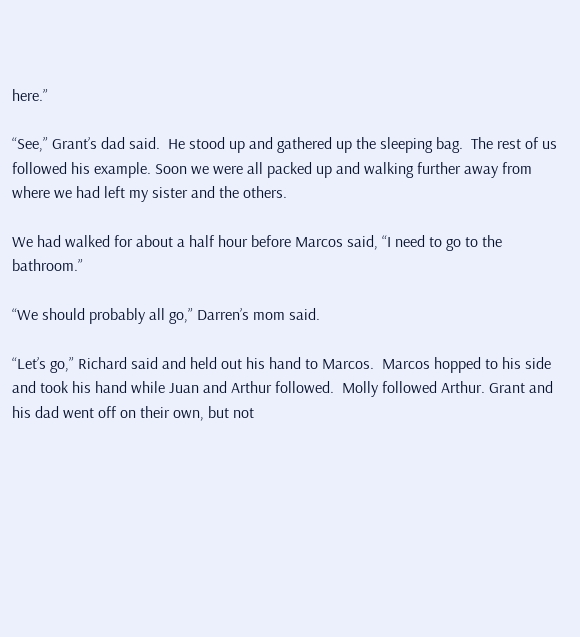here.”

“See,” Grant’s dad said.  He stood up and gathered up the sleeping bag.  The rest of us followed his example. Soon we were all packed up and walking further away from where we had left my sister and the others.

We had walked for about a half hour before Marcos said, “I need to go to the bathroom.”

“We should probably all go,” Darren’s mom said.

“Let’s go,” Richard said and held out his hand to Marcos.  Marcos hopped to his side and took his hand while Juan and Arthur followed.  Molly followed Arthur. Grant and his dad went off on their own, but not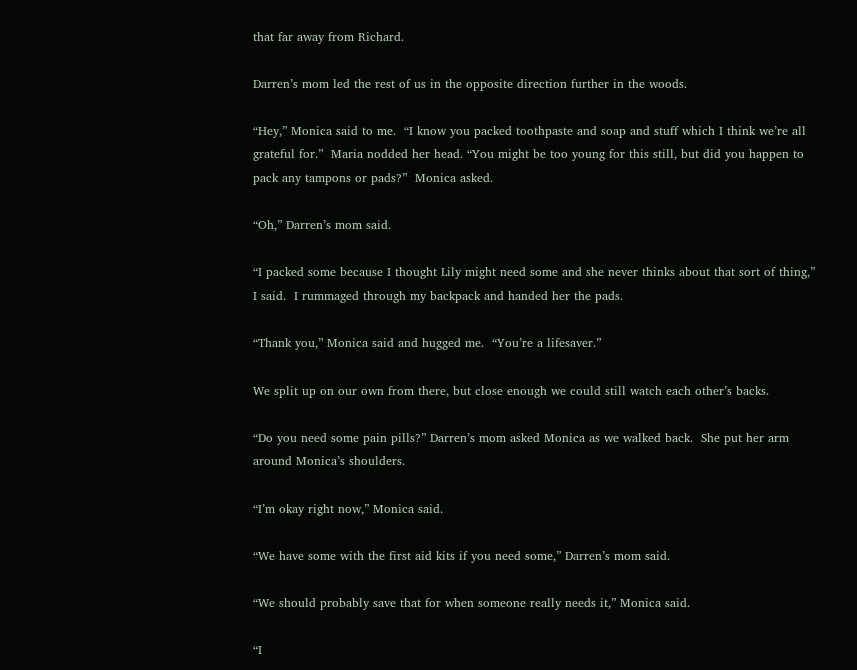that far away from Richard.

Darren’s mom led the rest of us in the opposite direction further in the woods.

“Hey,” Monica said to me.  “I know you packed toothpaste and soap and stuff which I think we’re all grateful for.”  Maria nodded her head. “You might be too young for this still, but did you happen to pack any tampons or pads?”  Monica asked.

“Oh,” Darren’s mom said.

“I packed some because I thought Lily might need some and she never thinks about that sort of thing,” I said.  I rummaged through my backpack and handed her the pads.

“Thank you,” Monica said and hugged me.  “You’re a lifesaver.”

We split up on our own from there, but close enough we could still watch each other’s backs.

“Do you need some pain pills?” Darren’s mom asked Monica as we walked back.  She put her arm around Monica’s shoulders.

“I’m okay right now,” Monica said.

“We have some with the first aid kits if you need some,” Darren’s mom said.

“We should probably save that for when someone really needs it,” Monica said.

“I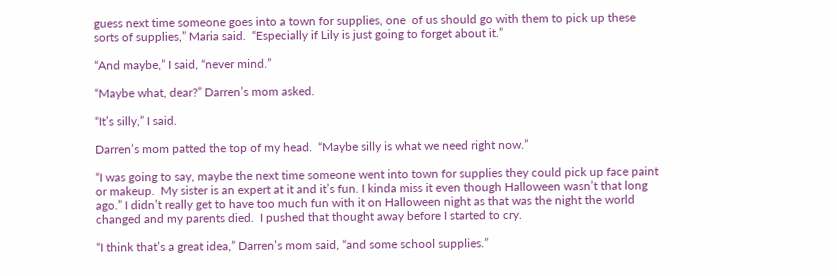guess next time someone goes into a town for supplies, one  of us should go with them to pick up these sorts of supplies,” Maria said.  “Especially if Lily is just going to forget about it.”

“And maybe,” I said, “never mind.”

“Maybe what, dear?” Darren’s mom asked.

“It’s silly,” I said.

Darren’s mom patted the top of my head.  “Maybe silly is what we need right now.”

“I was going to say, maybe the next time someone went into town for supplies they could pick up face paint or makeup.  My sister is an expert at it and it’s fun. I kinda miss it even though Halloween wasn’t that long ago.” I didn’t really get to have too much fun with it on Halloween night as that was the night the world changed and my parents died.  I pushed that thought away before I started to cry.

“I think that’s a great idea,” Darren’s mom said, “and some school supplies.”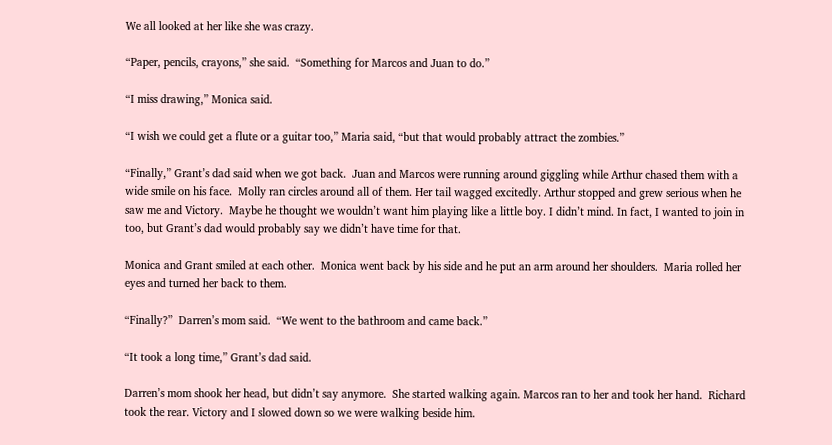We all looked at her like she was crazy.

“Paper, pencils, crayons,” she said.  “Something for Marcos and Juan to do.”

“I miss drawing,” Monica said.

“I wish we could get a flute or a guitar too,” Maria said, “but that would probably attract the zombies.”

“Finally,” Grant’s dad said when we got back.  Juan and Marcos were running around giggling while Arthur chased them with a wide smile on his face.  Molly ran circles around all of them. Her tail wagged excitedly. Arthur stopped and grew serious when he saw me and Victory.  Maybe he thought we wouldn’t want him playing like a little boy. I didn’t mind. In fact, I wanted to join in too, but Grant’s dad would probably say we didn’t have time for that.

Monica and Grant smiled at each other.  Monica went back by his side and he put an arm around her shoulders.  Maria rolled her eyes and turned her back to them.

“Finally?”  Darren’s mom said.  “We went to the bathroom and came back.”

“It took a long time,” Grant’s dad said.

Darren’s mom shook her head, but didn’t say anymore.  She started walking again. Marcos ran to her and took her hand.  Richard took the rear. Victory and I slowed down so we were walking beside him.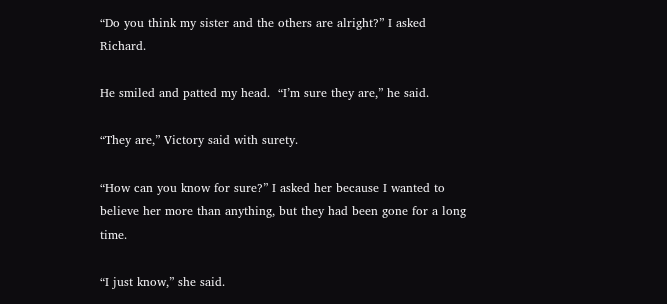“Do you think my sister and the others are alright?” I asked Richard.

He smiled and patted my head.  “I’m sure they are,” he said.

“They are,” Victory said with surety.

“How can you know for sure?” I asked her because I wanted to believe her more than anything, but they had been gone for a long time.

“I just know,” she said.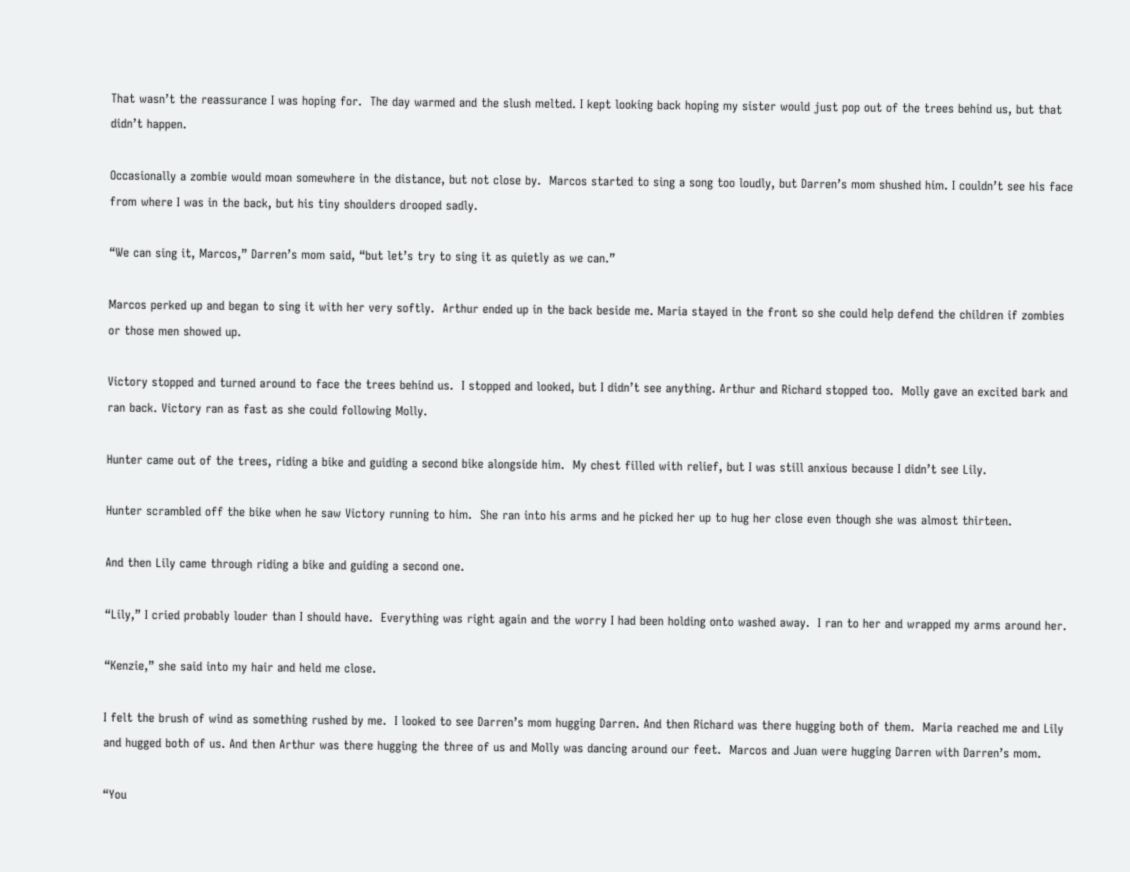That wasn’t the reassurance I was hoping for.  The day warmed and the slush melted. I kept looking back hoping my sister would just pop out of the trees behind us, but that didn’t happen.

Occasionally a zombie would moan somewhere in the distance, but not close by.  Marcos started to sing a song too loudly, but Darren’s mom shushed him. I couldn’t see his face from where I was in the back, but his tiny shoulders drooped sadly.

“We can sing it, Marcos,” Darren’s mom said, “but let’s try to sing it as quietly as we can.”

Marcos perked up and began to sing it with her very softly.  Arthur ended up in the back beside me. Maria stayed in the front so she could help defend the children if zombies or those men showed up.

Victory stopped and turned around to face the trees behind us.  I stopped and looked, but I didn’t see anything. Arthur and Richard stopped too.  Molly gave an excited bark and ran back. Victory ran as fast as she could following Molly.

Hunter came out of the trees, riding a bike and guiding a second bike alongside him.  My chest filled with relief, but I was still anxious because I didn’t see Lily.

Hunter scrambled off the bike when he saw Victory running to him.  She ran into his arms and he picked her up to hug her close even though she was almost thirteen.

And then Lily came through riding a bike and guiding a second one.

“Lily,” I cried probably louder than I should have.  Everything was right again and the worry I had been holding onto washed away.  I ran to her and wrapped my arms around her.

“Kenzie,” she said into my hair and held me close.

I felt the brush of wind as something rushed by me.  I looked to see Darren’s mom hugging Darren. And then Richard was there hugging both of them.  Maria reached me and Lily and hugged both of us. And then Arthur was there hugging the three of us and Molly was dancing around our feet.  Marcos and Juan were hugging Darren with Darren’s mom.

“You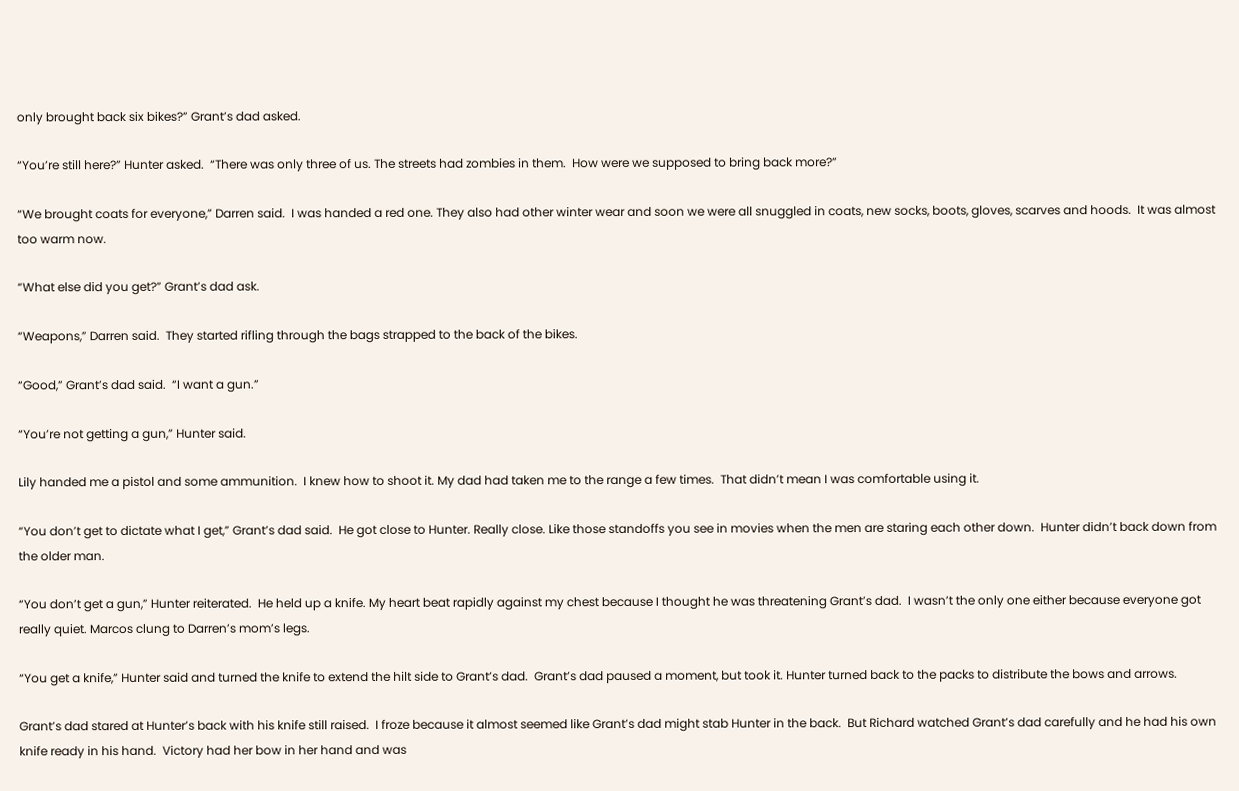only brought back six bikes?” Grant’s dad asked.

“You’re still here?” Hunter asked.  “There was only three of us. The streets had zombies in them.  How were we supposed to bring back more?”

“We brought coats for everyone,” Darren said.  I was handed a red one. They also had other winter wear and soon we were all snuggled in coats, new socks, boots, gloves, scarves and hoods.  It was almost too warm now.

“What else did you get?” Grant’s dad ask.

“Weapons,” Darren said.  They started rifling through the bags strapped to the back of the bikes.

“Good,” Grant’s dad said.  “I want a gun.”

“You’re not getting a gun,” Hunter said.

Lily handed me a pistol and some ammunition.  I knew how to shoot it. My dad had taken me to the range a few times.  That didn’t mean I was comfortable using it.

“You don’t get to dictate what I get,” Grant’s dad said.  He got close to Hunter. Really close. Like those standoffs you see in movies when the men are staring each other down.  Hunter didn’t back down from the older man.

“You don’t get a gun,” Hunter reiterated.  He held up a knife. My heart beat rapidly against my chest because I thought he was threatening Grant’s dad.  I wasn’t the only one either because everyone got really quiet. Marcos clung to Darren’s mom’s legs.

“You get a knife,” Hunter said and turned the knife to extend the hilt side to Grant’s dad.  Grant’s dad paused a moment, but took it. Hunter turned back to the packs to distribute the bows and arrows.

Grant’s dad stared at Hunter’s back with his knife still raised.  I froze because it almost seemed like Grant’s dad might stab Hunter in the back.  But Richard watched Grant’s dad carefully and he had his own knife ready in his hand.  Victory had her bow in her hand and was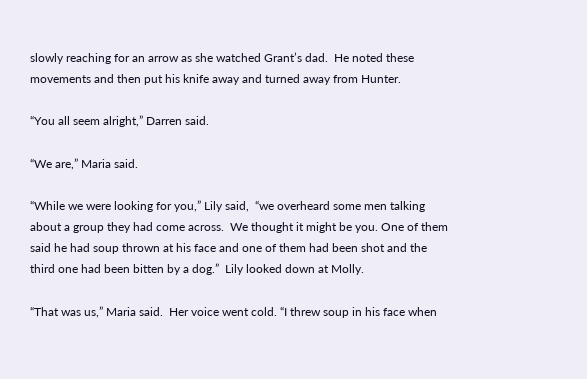slowly reaching for an arrow as she watched Grant’s dad.  He noted these movements and then put his knife away and turned away from Hunter.

“You all seem alright,” Darren said.

“We are,” Maria said.

“While we were looking for you,” Lily said,  “we overheard some men talking about a group they had come across.  We thought it might be you. One of them said he had soup thrown at his face and one of them had been shot and the third one had been bitten by a dog.”  Lily looked down at Molly.

“That was us,” Maria said.  Her voice went cold. “I threw soup in his face when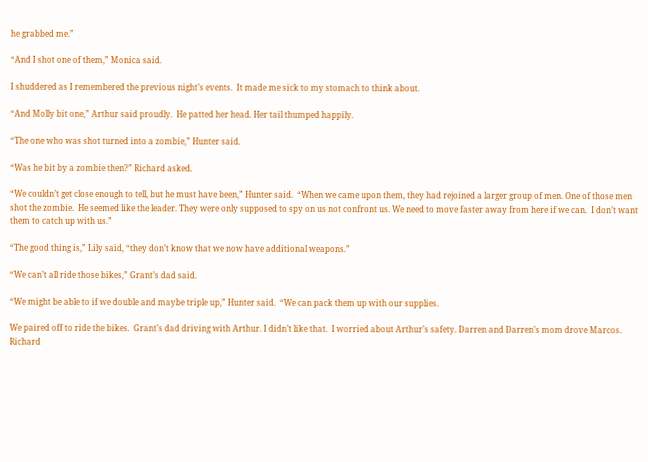he grabbed me.”

“And I shot one of them,” Monica said.

I shuddered as I remembered the previous night’s events.  It made me sick to my stomach to think about.

“And Molly bit one,” Arthur said proudly.  He patted her head. Her tail thumped happily.

“The one who was shot turned into a zombie,” Hunter said.

“Was he bit by a zombie then?” Richard asked.

“We couldn’t get close enough to tell, but he must have been,” Hunter said.  “When we came upon them, they had rejoined a larger group of men. One of those men shot the zombie.  He seemed like the leader. They were only supposed to spy on us not confront us. We need to move faster away from here if we can.  I don’t want them to catch up with us.”

“The good thing is,” Lily said, “they don’t know that we now have additional weapons.”

“We can’t all ride those bikes,” Grant’s dad said.

“We might be able to if we double and maybe triple up,” Hunter said.  “We can pack them up with our supplies.

We paired off to ride the bikes.  Grant’s dad driving with Arthur. I didn’t like that.  I worried about Arthur’s safety. Darren and Darren’s mom drove Marcos.  Richard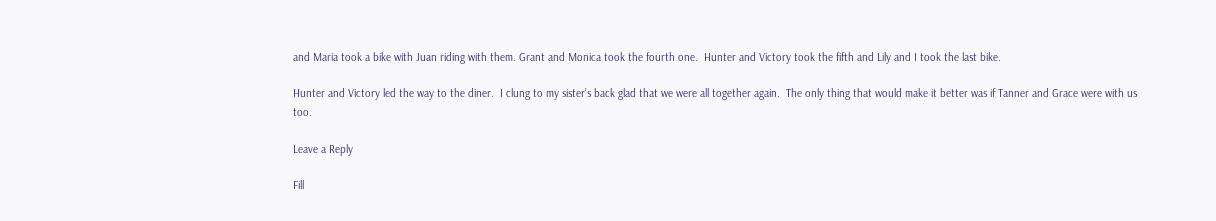and Maria took a bike with Juan riding with them. Grant and Monica took the fourth one.  Hunter and Victory took the fifth and Lily and I took the last bike.

Hunter and Victory led the way to the diner.  I clung to my sister’s back glad that we were all together again.  The only thing that would make it better was if Tanner and Grace were with us too.

Leave a Reply

Fill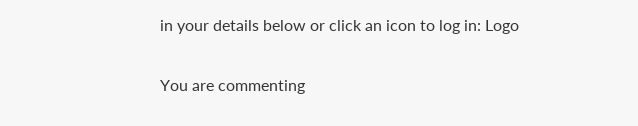in your details below or click an icon to log in: Logo

You are commenting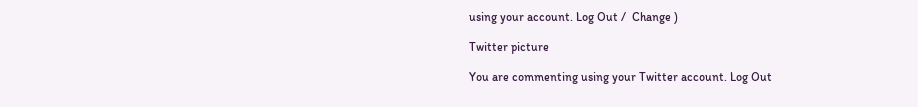using your account. Log Out /  Change )

Twitter picture

You are commenting using your Twitter account. Log Out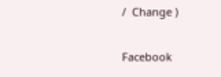/  Change )

Facebook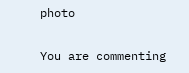photo

You are commenting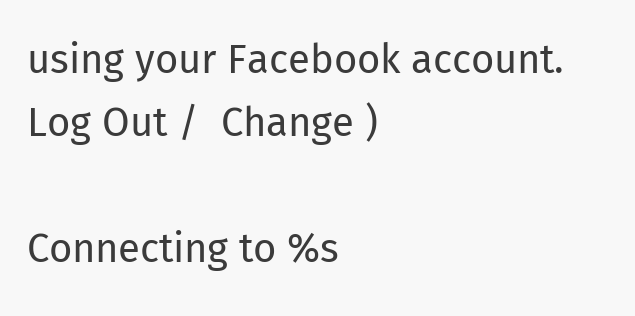using your Facebook account. Log Out /  Change )

Connecting to %s